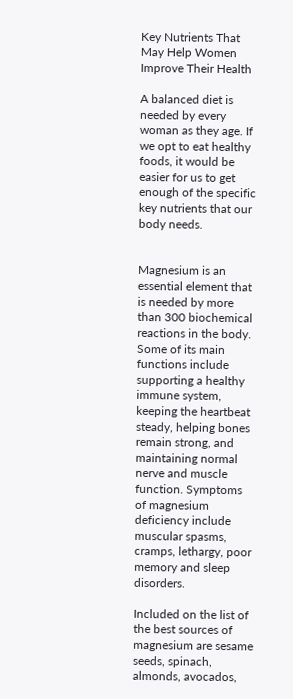Key Nutrients That May Help Women Improve Their Health

A balanced diet is needed by every woman as they age. If we opt to eat healthy foods, it would be easier for us to get enough of the specific key nutrients that our body needs.


Magnesium is an essential element that is needed by more than 300 biochemical reactions in the body. Some of its main functions include supporting a healthy immune system, keeping the heartbeat steady, helping bones remain strong, and maintaining normal nerve and muscle function. Symptoms of magnesium deficiency include muscular spasms, cramps, lethargy, poor memory and sleep disorders.

Included on the list of the best sources of magnesium are sesame seeds, spinach, almonds, avocados,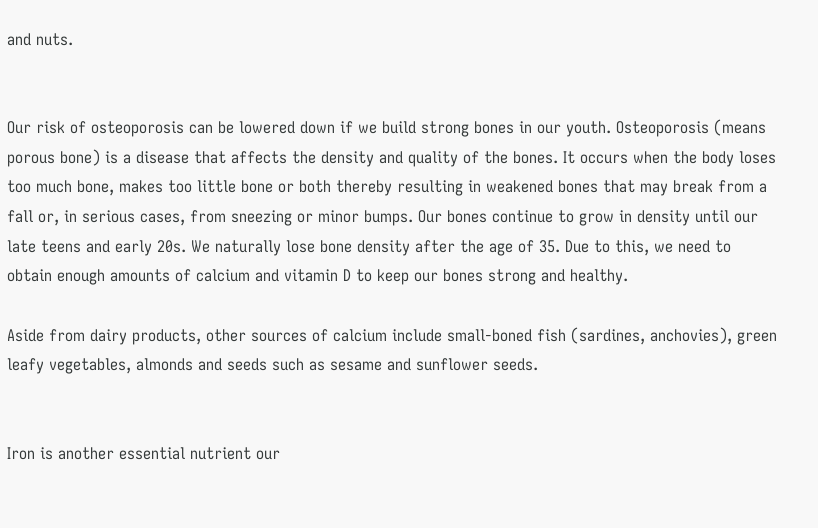and nuts.


Our risk of osteoporosis can be lowered down if we build strong bones in our youth. Osteoporosis (means porous bone) is a disease that affects the density and quality of the bones. It occurs when the body loses too much bone, makes too little bone or both thereby resulting in weakened bones that may break from a fall or, in serious cases, from sneezing or minor bumps. Our bones continue to grow in density until our late teens and early 20s. We naturally lose bone density after the age of 35. Due to this, we need to obtain enough amounts of calcium and vitamin D to keep our bones strong and healthy.

Aside from dairy products, other sources of calcium include small-boned fish (sardines, anchovies), green leafy vegetables, almonds and seeds such as sesame and sunflower seeds.


Iron is another essential nutrient our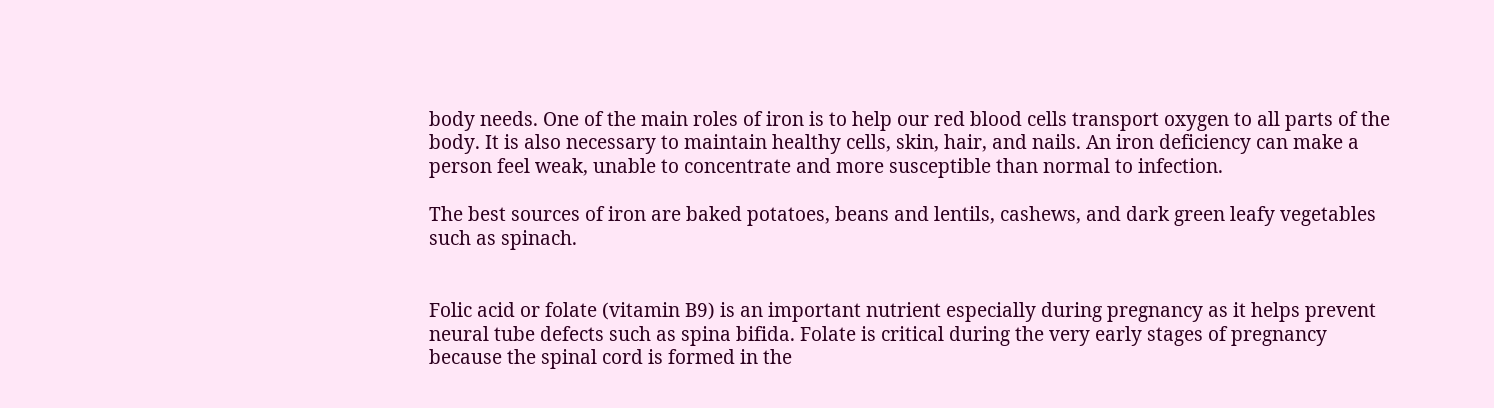body needs. One of the main roles of iron is to help our red blood cells transport oxygen to all parts of the body. It is also necessary to maintain healthy cells, skin, hair, and nails. An iron deficiency can make a person feel weak, unable to concentrate and more susceptible than normal to infection.

The best sources of iron are baked potatoes, beans and lentils, cashews, and dark green leafy vegetables such as spinach.


Folic acid or folate (vitamin B9) is an important nutrient especially during pregnancy as it helps prevent neural tube defects such as spina bifida. Folate is critical during the very early stages of pregnancy because the spinal cord is formed in the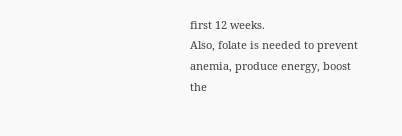first 12 weeks.
Also, folate is needed to prevent anemia, produce energy, boost the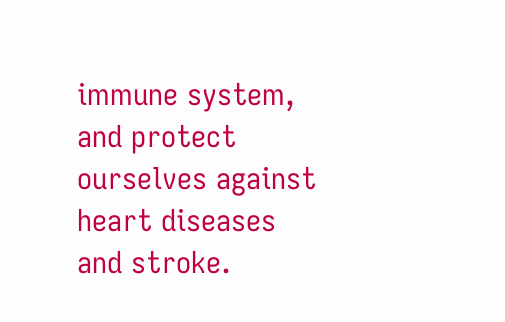immune system, and protect ourselves against heart diseases and stroke.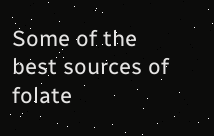Some of the best sources of folate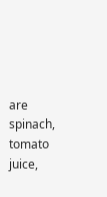are spinach, tomato juice,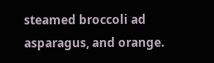steamed broccoli ad asparagus, and orange.